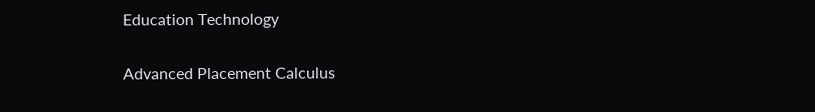Education Technology

Advanced Placement Calculus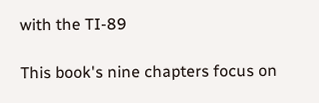with the TI-89

This book's nine chapters focus on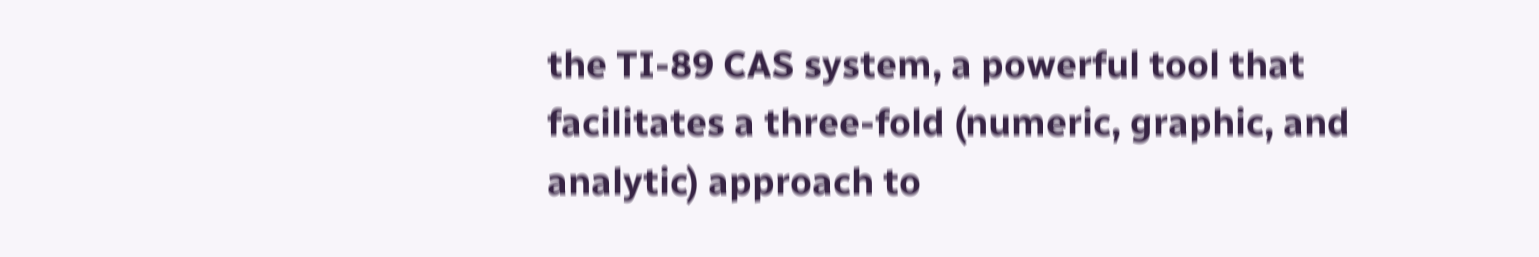the TI-89 CAS system, a powerful tool that facilitates a three-fold (numeric, graphic, and analytic) approach to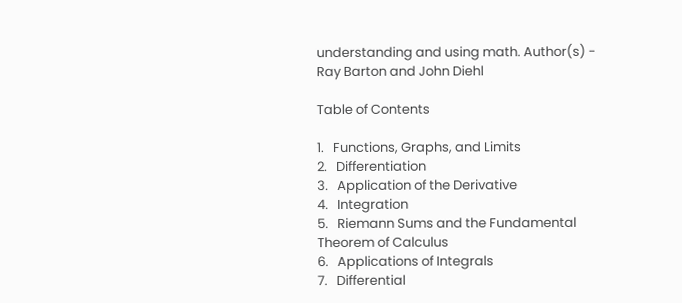understanding and using math. Author(s) - Ray Barton and John Diehl

Table of Contents

1.   Functions, Graphs, and Limits
2.   Differentiation
3.   Application of the Derivative
4.   Integration
5.   Riemann Sums and the Fundamental Theorem of Calculus
6.   Applications of Integrals
7.   Differential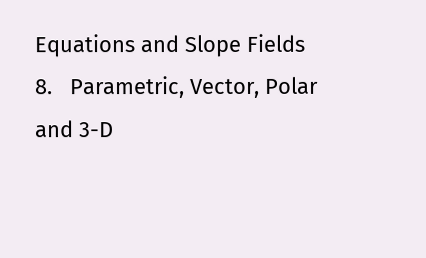Equations and Slope Fields
8.   Parametric, Vector, Polar and 3-D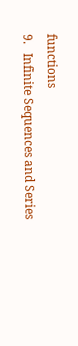functions
9.   Infinite Sequences and Series